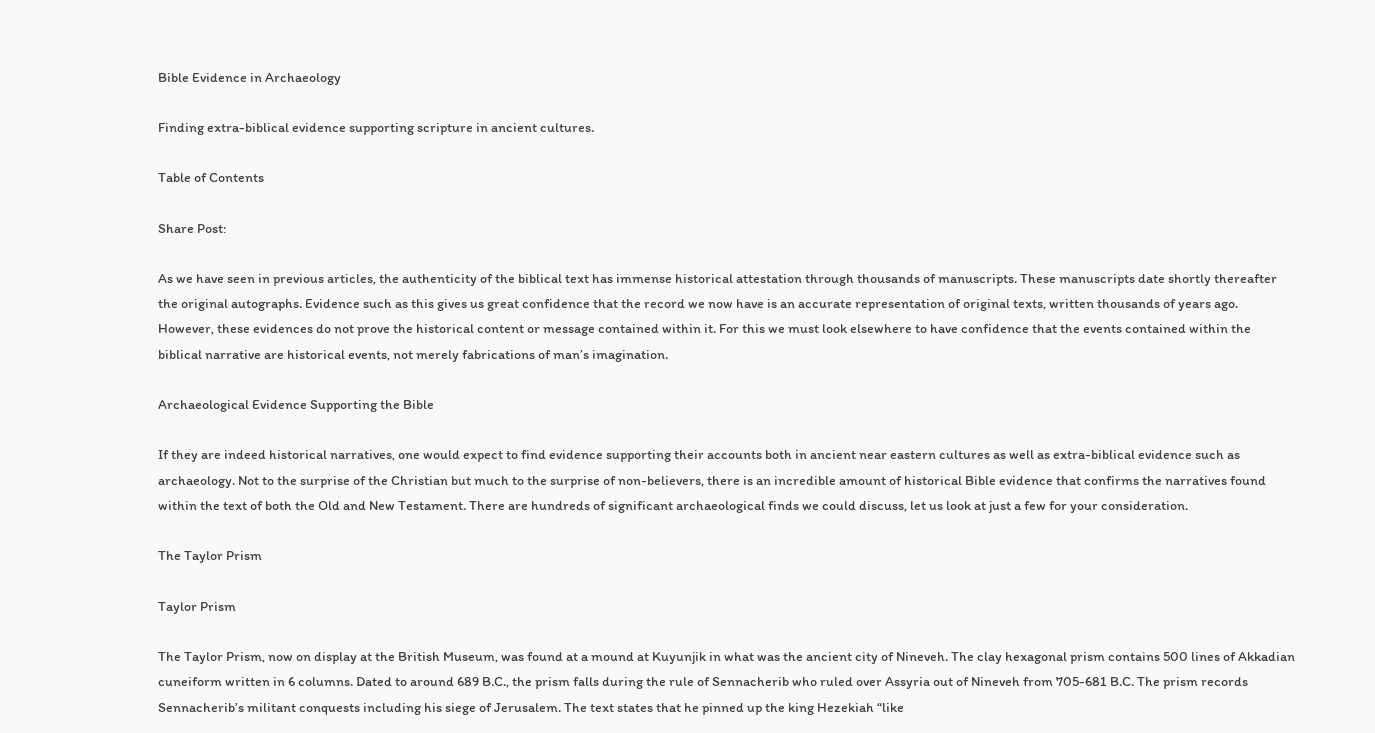Bible Evidence in Archaeology

Finding extra-biblical evidence supporting scripture in ancient cultures.

Table of Contents

Share Post:

As we have seen in previous articles, the authenticity of the biblical text has immense historical attestation through thousands of manuscripts. These manuscripts date shortly thereafter the original autographs. Evidence such as this gives us great confidence that the record we now have is an accurate representation of original texts, written thousands of years ago. However, these evidences do not prove the historical content or message contained within it. For this we must look elsewhere to have confidence that the events contained within the biblical narrative are historical events, not merely fabrications of man’s imagination.

Archaeological Evidence Supporting the Bible

If they are indeed historical narratives, one would expect to find evidence supporting their accounts both in ancient near eastern cultures as well as extra-biblical evidence such as archaeology. Not to the surprise of the Christian but much to the surprise of non-believers, there is an incredible amount of historical Bible evidence that confirms the narratives found within the text of both the Old and New Testament. There are hundreds of significant archaeological finds we could discuss, let us look at just a few for your consideration.

The Taylor Prism

Taylor Prism

The Taylor Prism, now on display at the British Museum, was found at a mound at Kuyunjik in what was the ancient city of Nineveh. The clay hexagonal prism contains 500 lines of Akkadian cuneiform written in 6 columns. Dated to around 689 B.C., the prism falls during the rule of Sennacherib who ruled over Assyria out of Nineveh from 705-681 B.C. The prism records Sennacherib’s militant conquests including his siege of Jerusalem. The text states that he pinned up the king Hezekiah “like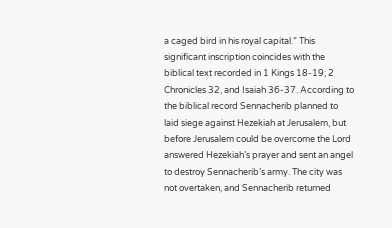a caged bird in his royal capital.” This significant inscription coincides with the biblical text recorded in 1 Kings 18-19; 2 Chronicles 32, and Isaiah 36-37. According to the biblical record Sennacherib planned to laid siege against Hezekiah at Jerusalem, but before Jerusalem could be overcome the Lord answered Hezekiah’s prayer and sent an angel to destroy Sennacherib’s army. The city was not overtaken, and Sennacherib returned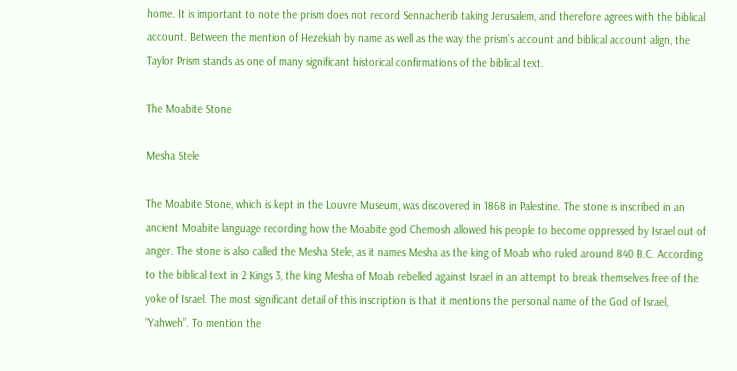home. It is important to note the prism does not record Sennacherib taking Jerusalem, and therefore agrees with the biblical account. Between the mention of Hezekiah by name as well as the way the prism’s account and biblical account align, the Taylor Prism stands as one of many significant historical confirmations of the biblical text.

The Moabite Stone

Mesha Stele

The Moabite Stone, which is kept in the Louvre Museum, was discovered in 1868 in Palestine. The stone is inscribed in an ancient Moabite language recording how the Moabite god Chemosh allowed his people to become oppressed by Israel out of anger. The stone is also called the Mesha Stele, as it names Mesha as the king of Moab who ruled around 840 B.C. According to the biblical text in 2 Kings 3, the king Mesha of Moab rebelled against Israel in an attempt to break themselves free of the yoke of Israel. The most significant detail of this inscription is that it mentions the personal name of the God of Israel, “Yahweh”. To mention the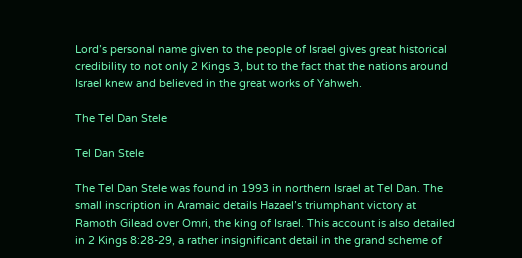Lord’s personal name given to the people of Israel gives great historical credibility to not only 2 Kings 3, but to the fact that the nations around Israel knew and believed in the great works of Yahweh.

The Tel Dan Stele

Tel Dan Stele

The Tel Dan Stele was found in 1993 in northern Israel at Tel Dan. The small inscription in Aramaic details Hazael’s triumphant victory at Ramoth Gilead over Omri, the king of Israel. This account is also detailed in 2 Kings 8:28-29, a rather insignificant detail in the grand scheme of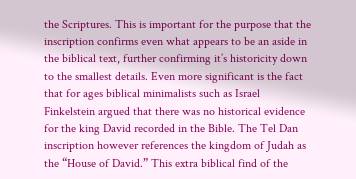the Scriptures. This is important for the purpose that the inscription confirms even what appears to be an aside in the biblical text, further confirming it’s historicity down to the smallest details. Even more significant is the fact that for ages biblical minimalists such as Israel Finkelstein argued that there was no historical evidence for the king David recorded in the Bible. The Tel Dan inscription however references the kingdom of Judah as the “House of David.” This extra biblical find of the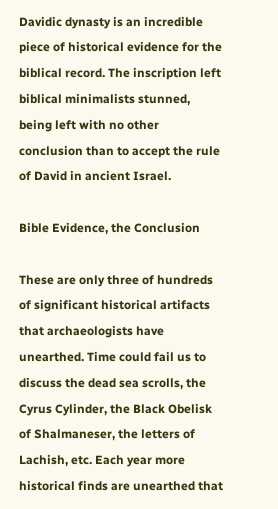Davidic dynasty is an incredible piece of historical evidence for the biblical record. The inscription left biblical minimalists stunned, being left with no other conclusion than to accept the rule of David in ancient Israel.

Bible Evidence, the Conclusion

These are only three of hundreds of significant historical artifacts that archaeologists have unearthed. Time could fail us to discuss the dead sea scrolls, the Cyrus Cylinder, the Black Obelisk of Shalmaneser, the letters of Lachish, etc. Each year more historical finds are unearthed that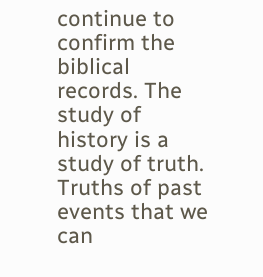continue to confirm the biblical records. The study of history is a study of truth. Truths of past events that we can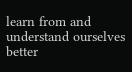learn from and understand ourselves better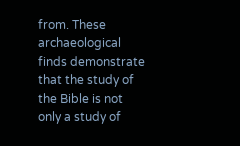from. These archaeological finds demonstrate that the study of the Bible is not only a study of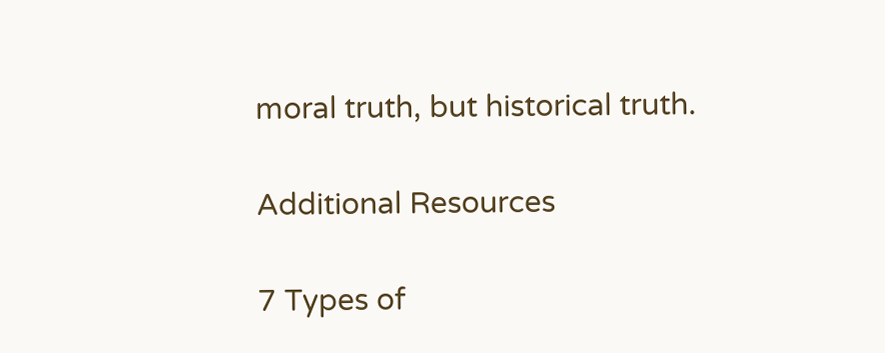moral truth, but historical truth.

Additional Resources

7 Types of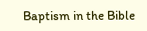Baptism in the Bible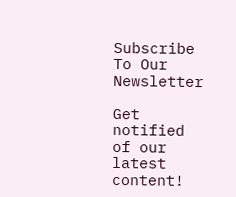Subscribe To Our Newsletter

Get notified of our latest content!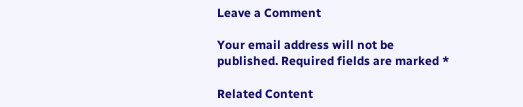Leave a Comment

Your email address will not be published. Required fields are marked *

Related Content